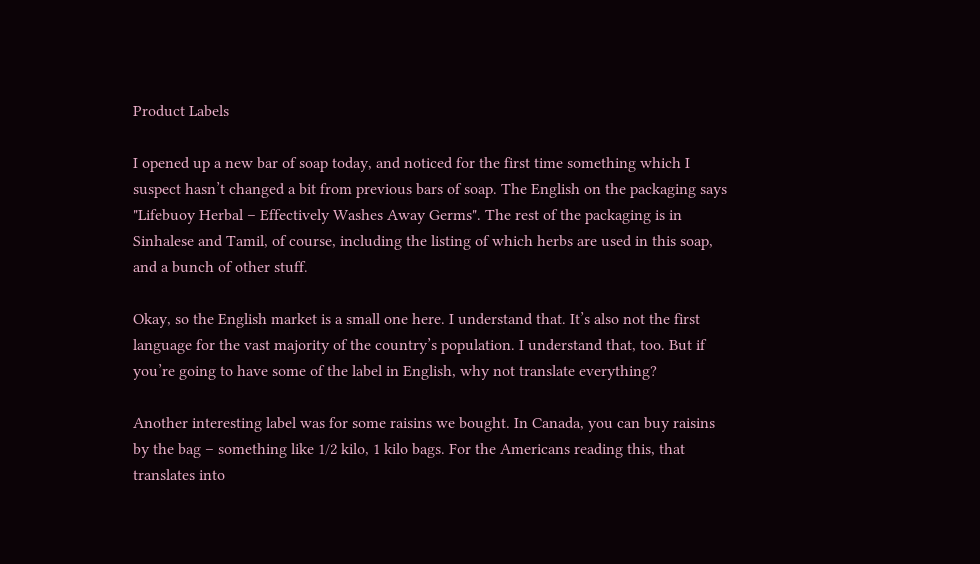Product Labels

I opened up a new bar of soap today, and noticed for the first time something which I suspect hasn’t changed a bit from previous bars of soap. The English on the packaging says "Lifebuoy Herbal – Effectively Washes Away Germs". The rest of the packaging is in Sinhalese and Tamil, of course, including the listing of which herbs are used in this soap, and a bunch of other stuff.

Okay, so the English market is a small one here. I understand that. It’s also not the first language for the vast majority of the country’s population. I understand that, too. But if you’re going to have some of the label in English, why not translate everything?

Another interesting label was for some raisins we bought. In Canada, you can buy raisins by the bag – something like 1/2 kilo, 1 kilo bags. For the Americans reading this, that translates into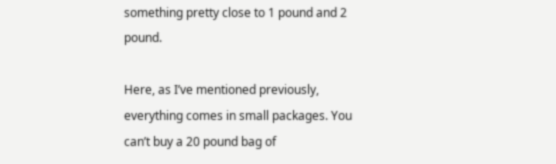something pretty close to 1 pound and 2 pound.

Here, as I’ve mentioned previously, everything comes in small packages. You can’t buy a 20 pound bag of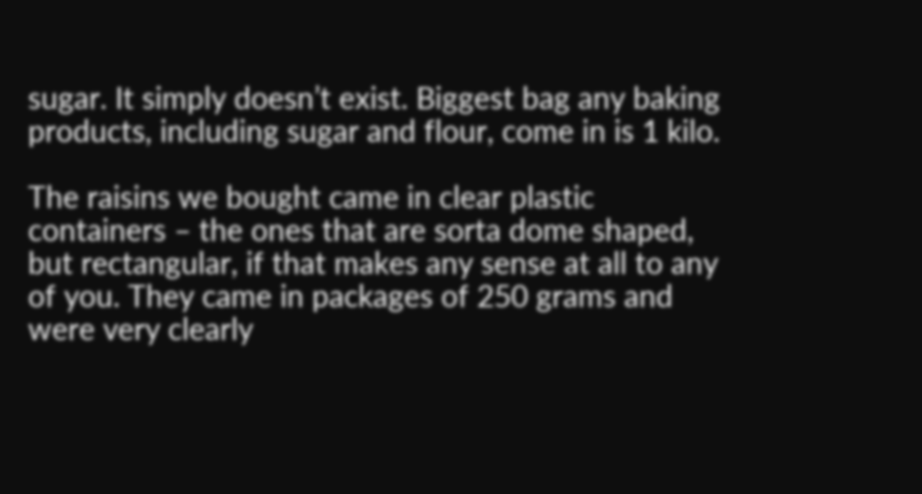sugar. It simply doesn’t exist. Biggest bag any baking products, including sugar and flour, come in is 1 kilo.

The raisins we bought came in clear plastic containers – the ones that are sorta dome shaped, but rectangular, if that makes any sense at all to any of you. They came in packages of 250 grams and were very clearly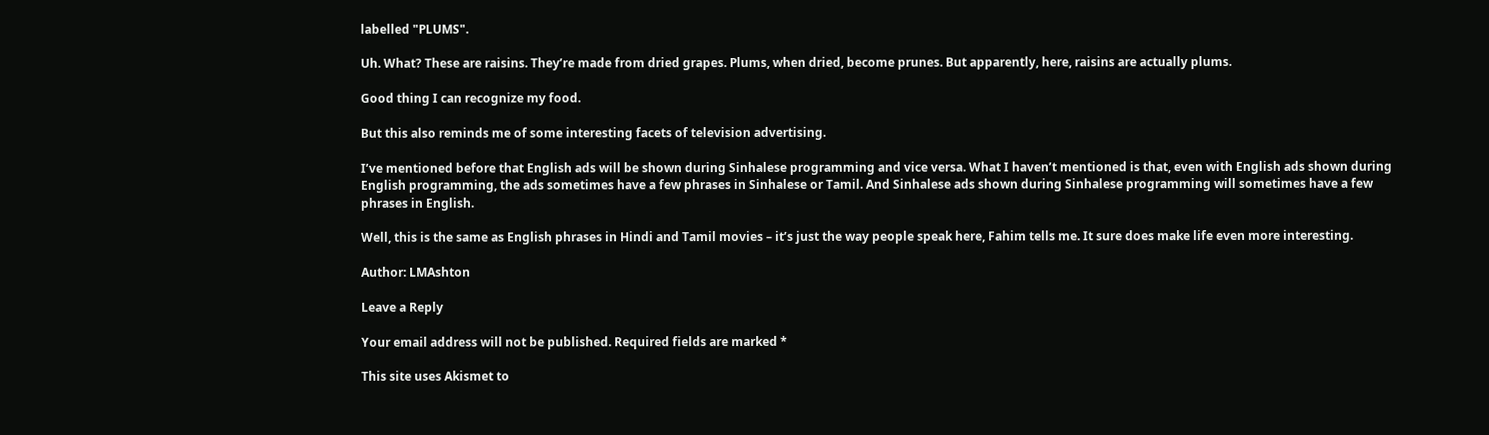labelled "PLUMS".

Uh. What? These are raisins. They’re made from dried grapes. Plums, when dried, become prunes. But apparently, here, raisins are actually plums.

Good thing I can recognize my food.

But this also reminds me of some interesting facets of television advertising.

I’ve mentioned before that English ads will be shown during Sinhalese programming and vice versa. What I haven’t mentioned is that, even with English ads shown during English programming, the ads sometimes have a few phrases in Sinhalese or Tamil. And Sinhalese ads shown during Sinhalese programming will sometimes have a few phrases in English.

Well, this is the same as English phrases in Hindi and Tamil movies – it’s just the way people speak here, Fahim tells me. It sure does make life even more interesting.

Author: LMAshton

Leave a Reply

Your email address will not be published. Required fields are marked *

This site uses Akismet to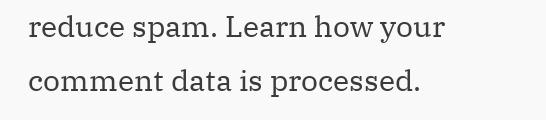reduce spam. Learn how your comment data is processed.